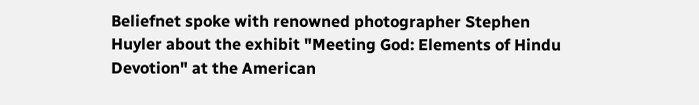Beliefnet spoke with renowned photographer Stephen Huyler about the exhibit "Meeting God: Elements of Hindu Devotion" at the American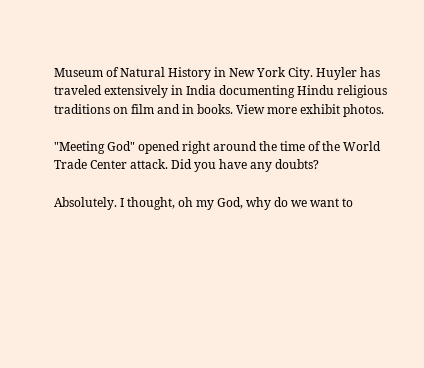Museum of Natural History in New York City. Huyler has traveled extensively in India documenting Hindu religious traditions on film and in books. View more exhibit photos.

"Meeting God" opened right around the time of the World Trade Center attack. Did you have any doubts?

Absolutely. I thought, oh my God, why do we want to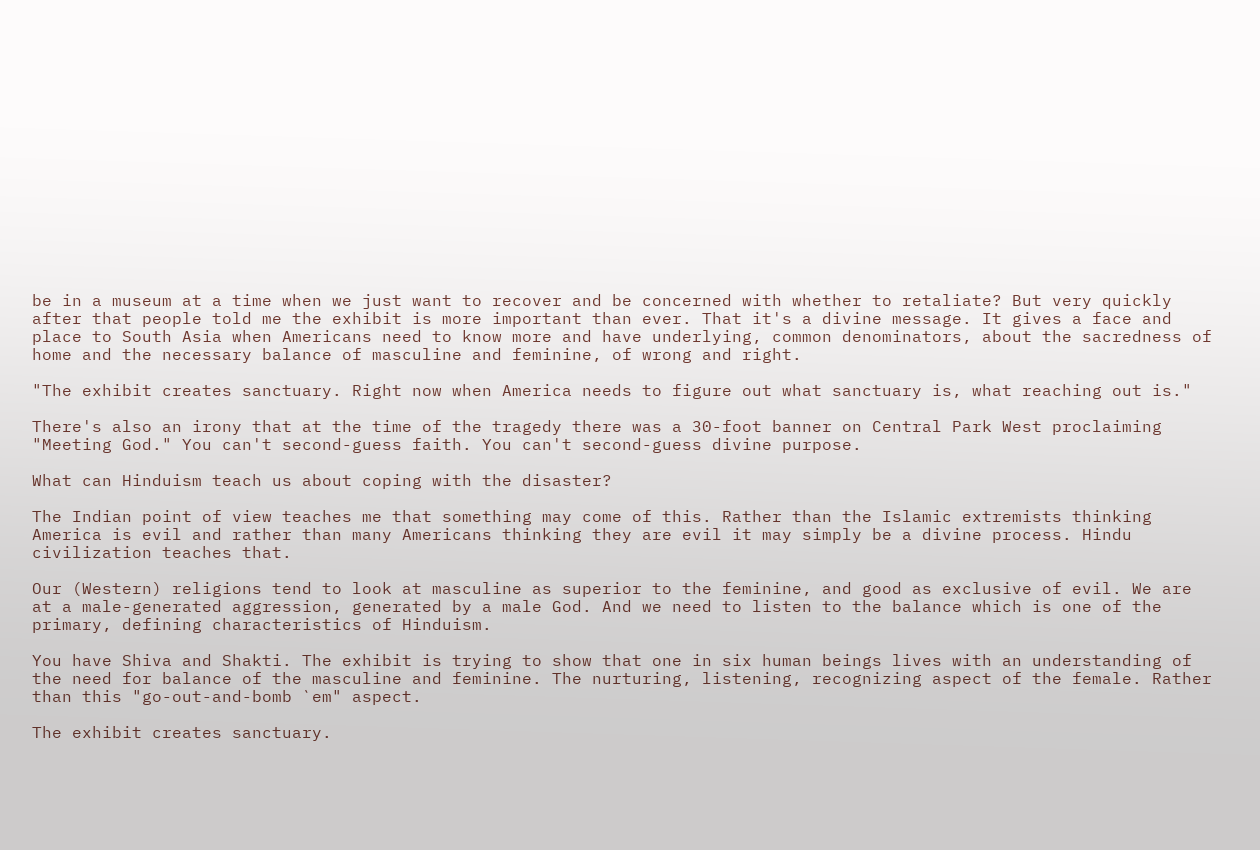be in a museum at a time when we just want to recover and be concerned with whether to retaliate? But very quickly after that people told me the exhibit is more important than ever. That it's a divine message. It gives a face and place to South Asia when Americans need to know more and have underlying, common denominators, about the sacredness of home and the necessary balance of masculine and feminine, of wrong and right.

"The exhibit creates sanctuary. Right now when America needs to figure out what sanctuary is, what reaching out is."

There's also an irony that at the time of the tragedy there was a 30-foot banner on Central Park West proclaiming "Meeting God." You can't second-guess faith. You can't second-guess divine purpose.

What can Hinduism teach us about coping with the disaster?

The Indian point of view teaches me that something may come of this. Rather than the Islamic extremists thinking America is evil and rather than many Americans thinking they are evil it may simply be a divine process. Hindu civilization teaches that.

Our (Western) religions tend to look at masculine as superior to the feminine, and good as exclusive of evil. We are at a male-generated aggression, generated by a male God. And we need to listen to the balance which is one of the primary, defining characteristics of Hinduism.

You have Shiva and Shakti. The exhibit is trying to show that one in six human beings lives with an understanding of the need for balance of the masculine and feminine. The nurturing, listening, recognizing aspect of the female. Rather than this "go-out-and-bomb `em" aspect.

The exhibit creates sanctuary.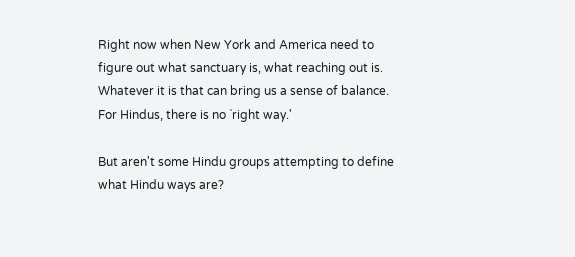Right now when New York and America need to figure out what sanctuary is, what reaching out is. Whatever it is that can bring us a sense of balance. For Hindus, there is no `right way.'

But aren't some Hindu groups attempting to define what Hindu ways are?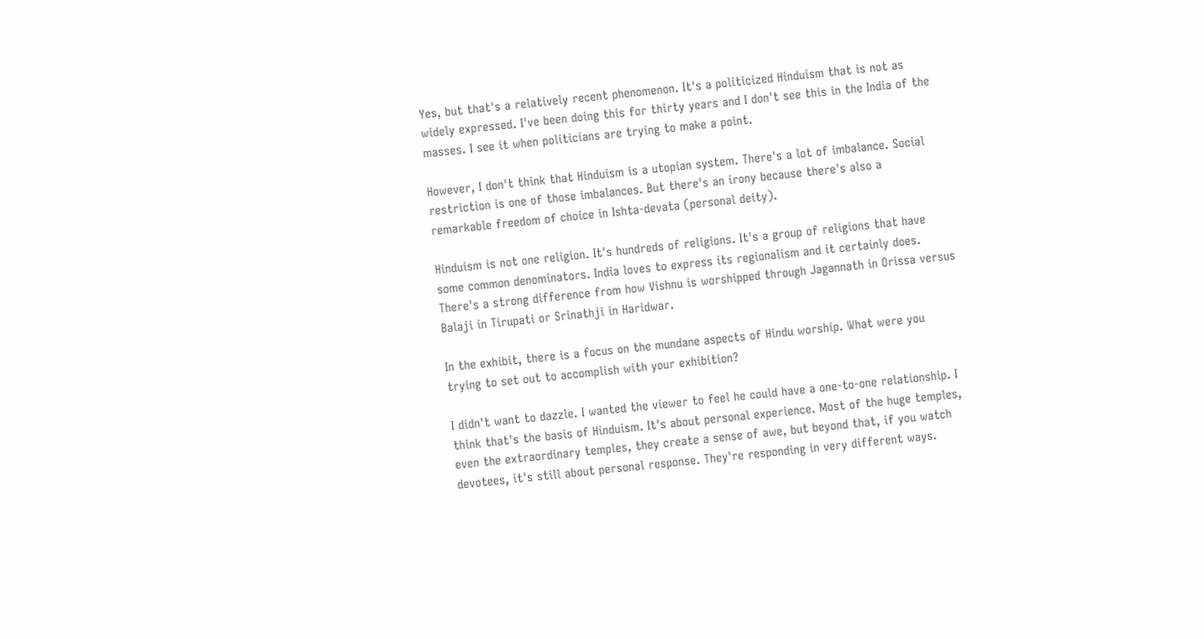Yes, but that's a relatively recent phenomenon. It's a politicized Hinduism that is not as widely expressed. I've been doing this for thirty years and I don't see this in the India of the masses. I see it when politicians are trying to make a point.

However, I don't think that Hinduism is a utopian system. There's a lot of imbalance. Social restriction is one of those imbalances. But there's an irony because there's also a remarkable freedom of choice in Ishta-devata (personal deity).

Hinduism is not one religion. It's hundreds of religions. It's a group of religions that have some common denominators. India loves to express its regionalism and it certainly does. There's a strong difference from how Vishnu is worshipped through Jagannath in Orissa versus Balaji in Tirupati or Srinathji in Haridwar.

In the exhibit, there is a focus on the mundane aspects of Hindu worship. What were you trying to set out to accomplish with your exhibition?

I didn't want to dazzle. I wanted the viewer to feel he could have a one-to-one relationship. I think that's the basis of Hinduism. It's about personal experience. Most of the huge temples, even the extraordinary temples, they create a sense of awe, but beyond that, if you watch devotees, it's still about personal response. They're responding in very different ways.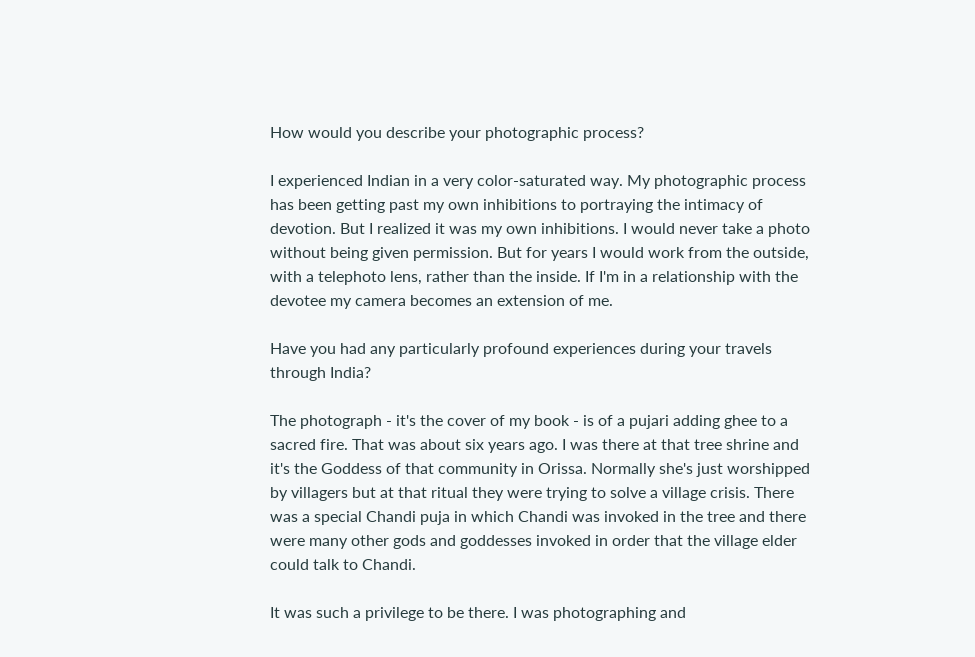How would you describe your photographic process?

I experienced Indian in a very color-saturated way. My photographic process has been getting past my own inhibitions to portraying the intimacy of devotion. But I realized it was my own inhibitions. I would never take a photo without being given permission. But for years I would work from the outside, with a telephoto lens, rather than the inside. If I'm in a relationship with the devotee my camera becomes an extension of me.

Have you had any particularly profound experiences during your travels through India?

The photograph - it's the cover of my book - is of a pujari adding ghee to a sacred fire. That was about six years ago. I was there at that tree shrine and it's the Goddess of that community in Orissa. Normally she's just worshipped by villagers but at that ritual they were trying to solve a village crisis. There was a special Chandi puja in which Chandi was invoked in the tree and there were many other gods and goddesses invoked in order that the village elder could talk to Chandi.

It was such a privilege to be there. I was photographing and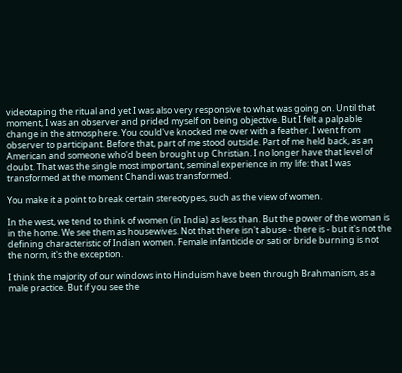videotaping the ritual and yet I was also very responsive to what was going on. Until that moment, I was an observer and prided myself on being objective. But I felt a palpable change in the atmosphere. You could've knocked me over with a feather. I went from observer to participant. Before that, part of me stood outside. Part of me held back, as an American and someone who'd been brought up Christian. I no longer have that level of doubt. That was the single most important, seminal experience in my life: that I was transformed at the moment Chandi was transformed.

You make it a point to break certain stereotypes, such as the view of women.

In the west, we tend to think of women (in India) as less than. But the power of the woman is in the home. We see them as housewives. Not that there isn't abuse - there is - but it's not the defining characteristic of Indian women. Female infanticide or sati or bride burning is not the norm, it's the exception.

I think the majority of our windows into Hinduism have been through Brahmanism, as a male practice. But if you see the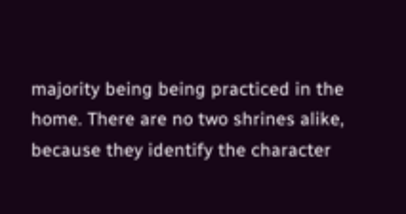majority being being practiced in the home. There are no two shrines alike, because they identify the character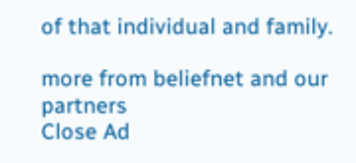of that individual and family.

more from beliefnet and our partners
Close Ad